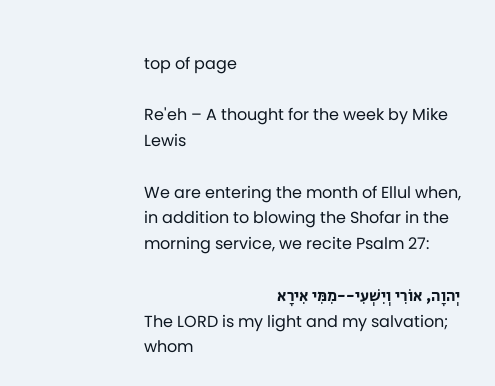top of page

Re'eh – A thought for the week by Mike Lewis

We are entering the month of Ellul when, in addition to blowing the Shofar in the morning service, we recite Psalm 27:

יְהוָה, אוֹרִי וְיִשְׁעִי--מִמִּי אִירָא
The LORD is my light and my salvation; whom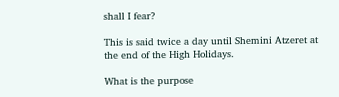shall I fear?

This is said twice a day until Shemini Atzeret at the end of the High Holidays.

What is the purpose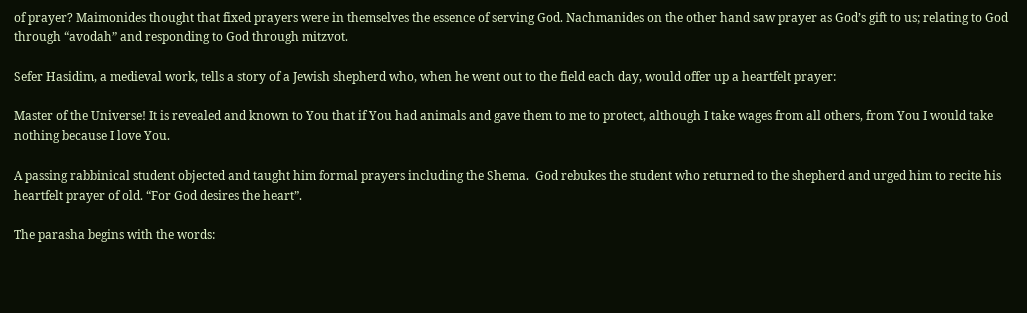of prayer? Maimonides thought that fixed prayers were in themselves the essence of serving God. Nachmanides on the other hand saw prayer as God’s gift to us; relating to God through “avodah” and responding to God through mitzvot.

Sefer Hasidim, a medieval work, tells a story of a Jewish shepherd who, when he went out to the field each day, would offer up a heartfelt prayer:

Master of the Universe! It is revealed and known to You that if You had animals and gave them to me to protect, although I take wages from all others, from You I would take nothing because I love You.

A passing rabbinical student objected and taught him formal prayers including the Shema.  God rebukes the student who returned to the shepherd and urged him to recite his heartfelt prayer of old. “For God desires the heart”.

The parasha begins with the words: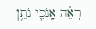רְאֵ֗ה אָֽנֹכִ֛י נֹתֵ֥ן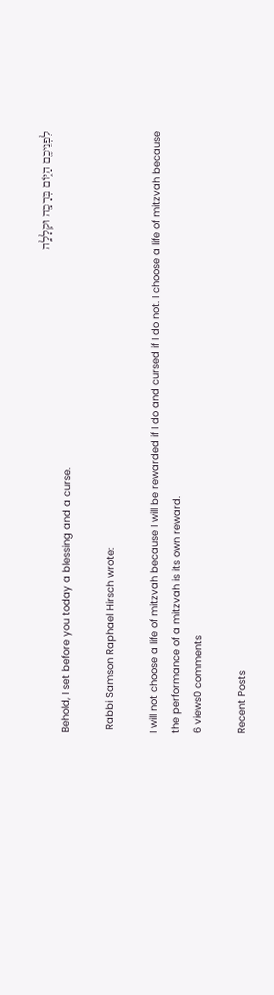לִפְנֵיכֶ֖ם הַיּ֑וֹם בְּרָכָ֖ה וּקְלָלָֽה
Behold, I set before you today a blessing and a curse.

 Rabbi Samson Raphael Hirsch wrote:

I will not choose a life of mitzvah because I will be rewarded if I do and cursed if I do not. I choose a life of mitzvah because the performance of a mitzvah is its own reward.
6 views0 comments

Recent Posts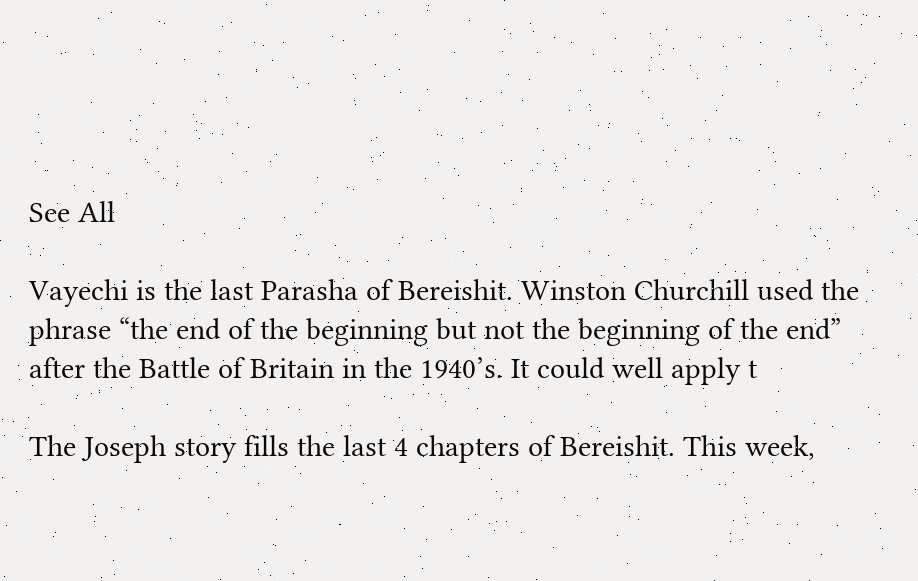See All

Vayechi is the last Parasha of Bereishit. Winston Churchill used the phrase “the end of the beginning but not the beginning of the end” after the Battle of Britain in the 1940’s. It could well apply t

The Joseph story fills the last 4 chapters of Bereishit. This week,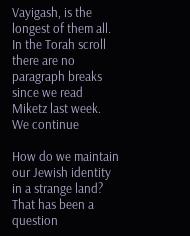Vayigash, is the longest of them all. In the Torah scroll there are no paragraph breaks since we read Miketz last week. We continue

How do we maintain our Jewish identity in a strange land? That has been a question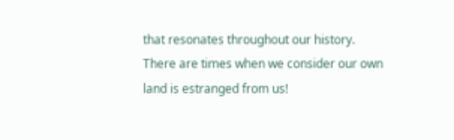that resonates throughout our history. There are times when we consider our own land is estranged from us!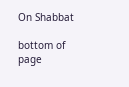On Shabbat

bottom of page